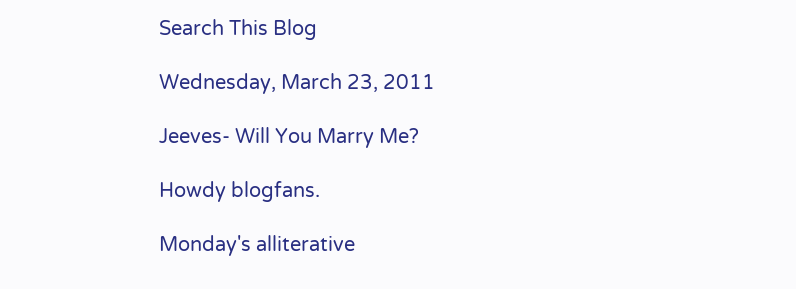Search This Blog

Wednesday, March 23, 2011

Jeeves- Will You Marry Me?

Howdy blogfans.

Monday's alliterative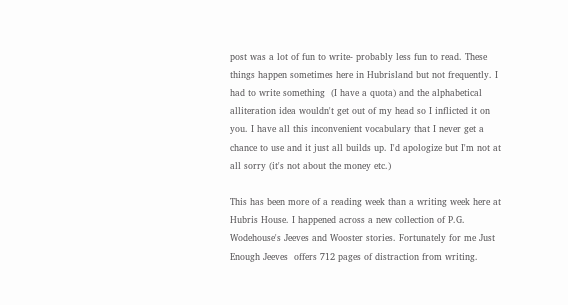post was a lot of fun to write- probably less fun to read. These things happen sometimes here in Hubrisland but not frequently. I had to write something  (I have a quota) and the alphabetical alliteration idea wouldn't get out of my head so I inflicted it on you. I have all this inconvenient vocabulary that I never get a chance to use and it just all builds up. I'd apologize but I'm not at all sorry (it's not about the money etc.)

This has been more of a reading week than a writing week here at Hubris House. I happened across a new collection of P.G. Wodehouse's Jeeves and Wooster stories. Fortunately for me Just Enough Jeeves  offers 712 pages of distraction from writing.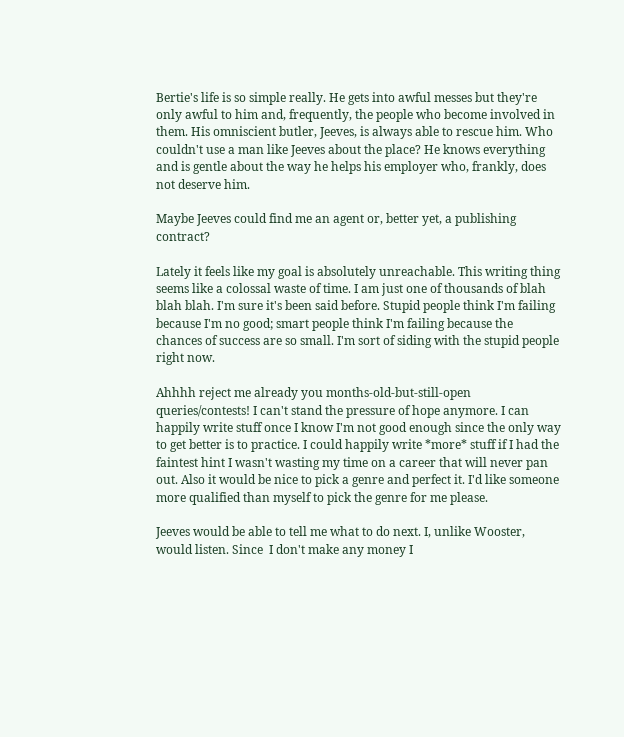Bertie's life is so simple really. He gets into awful messes but they're only awful to him and, frequently, the people who become involved in them. His omniscient butler, Jeeves, is always able to rescue him. Who couldn't use a man like Jeeves about the place? He knows everything and is gentle about the way he helps his employer who, frankly, does not deserve him.

Maybe Jeeves could find me an agent or, better yet, a publishing contract?

Lately it feels like my goal is absolutely unreachable. This writing thing seems like a colossal waste of time. I am just one of thousands of blah blah blah. I'm sure it's been said before. Stupid people think I'm failing because I'm no good; smart people think I'm failing because the chances of success are so small. I'm sort of siding with the stupid people right now.

Ahhhh reject me already you months-old-but-still-open queries/contests! I can't stand the pressure of hope anymore. I can happily write stuff once I know I'm not good enough since the only way to get better is to practice. I could happily write *more* stuff if I had the faintest hint I wasn't wasting my time on a career that will never pan out. Also it would be nice to pick a genre and perfect it. I'd like someone more qualified than myself to pick the genre for me please.

Jeeves would be able to tell me what to do next. I, unlike Wooster, would listen. Since  I don't make any money I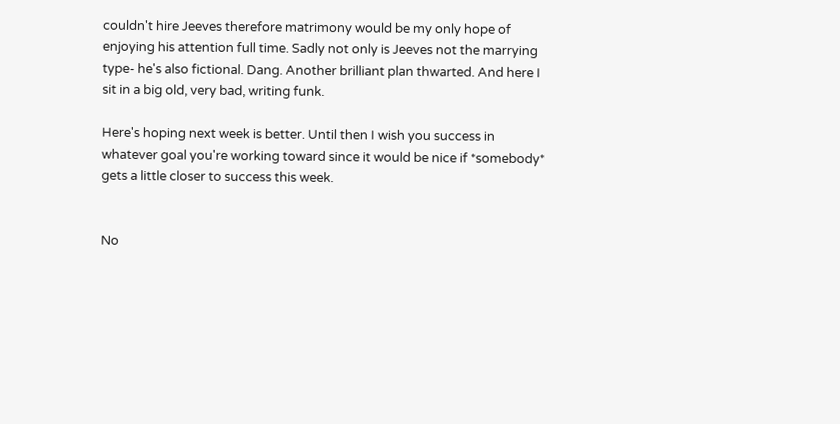couldn't hire Jeeves therefore matrimony would be my only hope of enjoying his attention full time. Sadly not only is Jeeves not the marrying type- he's also fictional. Dang. Another brilliant plan thwarted. And here I sit in a big old, very bad, writing funk.

Here's hoping next week is better. Until then I wish you success in whatever goal you're working toward since it would be nice if *somebody* gets a little closer to success this week.


No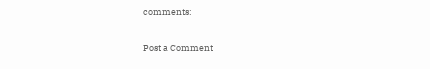comments:

Post a Comment